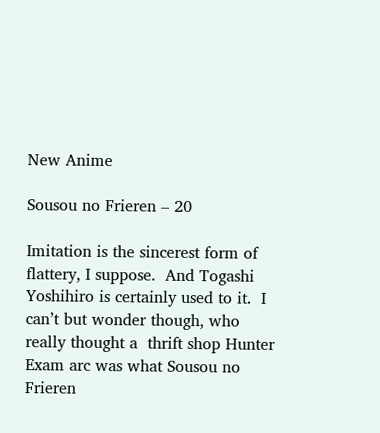New Anime

Sousou no Frieren – 20

Imitation is the sincerest form of flattery, I suppose.  And Togashi Yoshihiro is certainly used to it.  I can’t but wonder though, who really thought a  thrift shop Hunter Exam arc was what Sousou no Frieren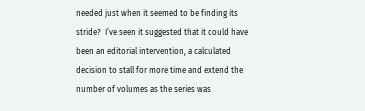needed just when it seemed to be finding its stride?  I’ve seen it suggested that it could have been an editorial intervention, a calculated decision to stall for more time and extend the number of volumes as the series was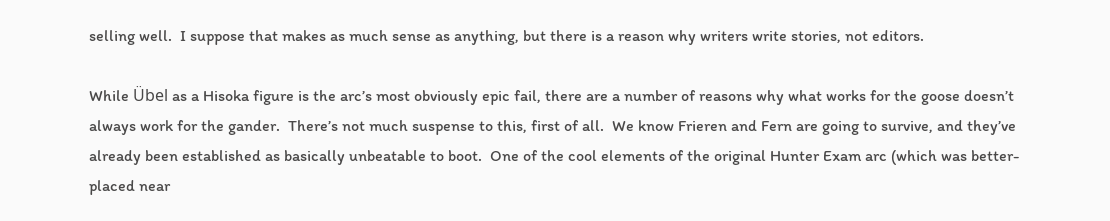selling well.  I suppose that makes as much sense as anything, but there is a reason why writers write stories, not editors.

While Übel as a Hisoka figure is the arc’s most obviously epic fail, there are a number of reasons why what works for the goose doesn’t always work for the gander.  There’s not much suspense to this, first of all.  We know Frieren and Fern are going to survive, and they’ve already been established as basically unbeatable to boot.  One of the cool elements of the original Hunter Exam arc (which was better-placed near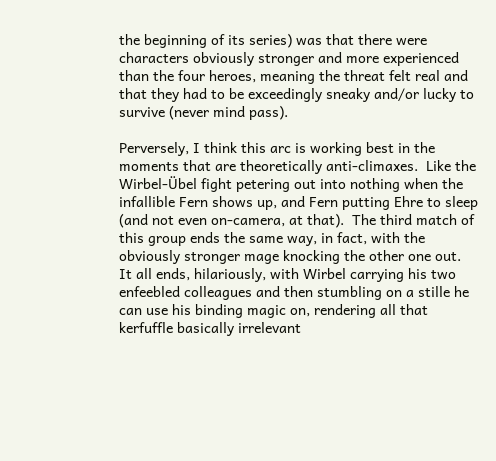the beginning of its series) was that there were characters obviously stronger and more experienced than the four heroes, meaning the threat felt real and that they had to be exceedingly sneaky and/or lucky to survive (never mind pass).

Perversely, I think this arc is working best in the moments that are theoretically anti-climaxes.  Like the Wirbel-Übel fight petering out into nothing when the infallible Fern shows up, and Fern putting Ehre to sleep (and not even on-camera, at that).  The third match of this group ends the same way, in fact, with the obviously stronger mage knocking the other one out.  It all ends, hilariously, with Wirbel carrying his two enfeebled colleagues and then stumbling on a stille he can use his binding magic on, rendering all that kerfuffle basically irrelevant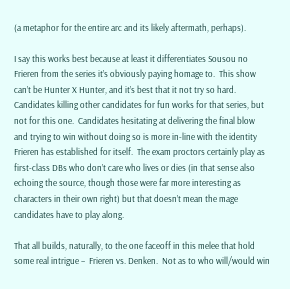(a metaphor for the entire arc and its likely aftermath, perhaps).

I say this works best because at least it differentiates Sousou no Frieren from the series it’s obviously paying homage to.  This show can’t be Hunter X Hunter, and it’s best that it not try so hard.  Candidates killing other candidates for fun works for that series, but not for this one.  Candidates hesitating at delivering the final blow and trying to win without doing so is more in-line with the identity Frieren has established for itself.  The exam proctors certainly play as first-class DBs who don’t care who lives or dies (in that sense also echoing the source, though those were far more interesting as characters in their own right) but that doesn’t mean the mage candidates have to play along.

That all builds, naturally, to the one faceoff in this melee that hold some real intrigue –  Frieren vs. Denken.  Not as to who will/would win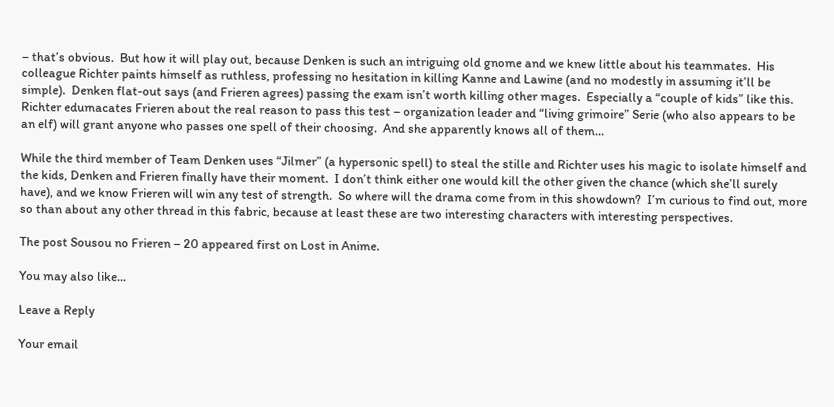– that’s obvious.  But how it will play out, because Denken is such an intriguing old gnome and we knew little about his teammates.  His colleague Richter paints himself as ruthless, professing no hesitation in killing Kanne and Lawine (and no modestly in assuming it’ll be simple).  Denken flat-out says (and Frieren agrees) passing the exam isn’t worth killing other mages.  Especially a “couple of kids” like this.  Richter edumacates Frieren about the real reason to pass this test – organization leader and “living grimoire” Serie (who also appears to be an elf) will grant anyone who passes one spell of their choosing.  And she apparently knows all of them…

While the third member of Team Denken uses “Jilmer” (a hypersonic spell) to steal the stille and Richter uses his magic to isolate himself and the kids, Denken and Frieren finally have their moment.  I don’t think either one would kill the other given the chance (which she’ll surely have), and we know Frieren will win any test of strength.  So where will the drama come from in this showdown?  I’m curious to find out, more so than about any other thread in this fabric, because at least these are two interesting characters with interesting perspectives.

The post Sousou no Frieren – 20 appeared first on Lost in Anime.

You may also like...

Leave a Reply

Your email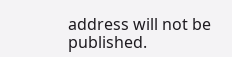address will not be published.